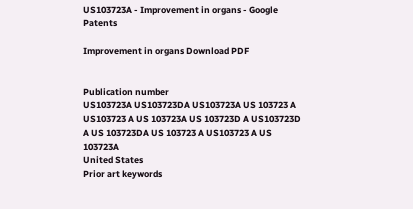US103723A - Improvement in organs - Google Patents

Improvement in organs Download PDF


Publication number
US103723A US103723DA US103723A US 103723 A US103723 A US 103723A US 103723D A US103723D A US 103723DA US 103723 A US103723 A US 103723A
United States
Prior art keywords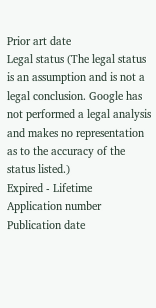Prior art date
Legal status (The legal status is an assumption and is not a legal conclusion. Google has not performed a legal analysis and makes no representation as to the accuracy of the status listed.)
Expired - Lifetime
Application number
Publication date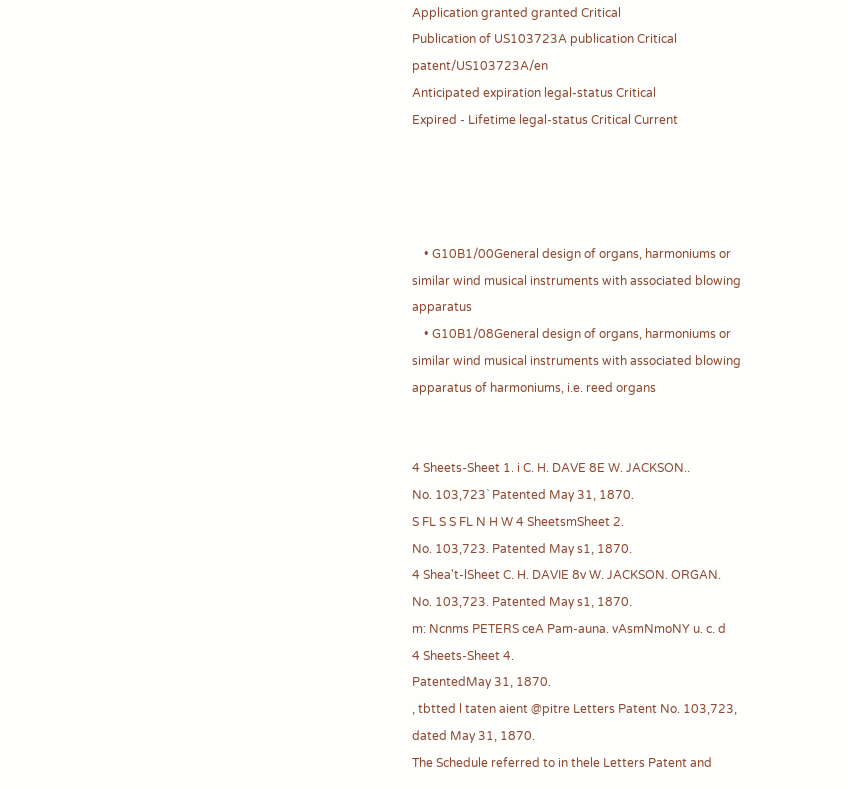Application granted granted Critical
Publication of US103723A publication Critical patent/US103723A/en
Anticipated expiration legal-status Critical
Expired - Lifetime legal-status Critical Current




    • G10B1/00General design of organs, harmoniums or similar wind musical instruments with associated blowing apparatus
    • G10B1/08General design of organs, harmoniums or similar wind musical instruments with associated blowing apparatus of harmoniums, i.e. reed organs


4 Sheets-Sheet 1. i C. H. DAVE 8E W. JACKSON..
No. 103,723` Patented May 31, 1870.
S FL S S FL N H W 4 SheetsmSheet 2.
No. 103,723. Patented May s1, 1870.
4 Shea't-lSheet C. H. DAVIE 8v W. JACKSON. ORGAN.
No. 103,723. Patented May s1, 1870.
m: Ncnms PETERS ceA Pam-auna. vAsmNmoNY u. c. d
4 Sheets-Sheet 4.
PatentedMay 31, 1870.
, tbtted l taten aient @pitre Letters Patent No. 103,723, dated May 31, 1870.
The Schedule referred to in thele Letters Patent and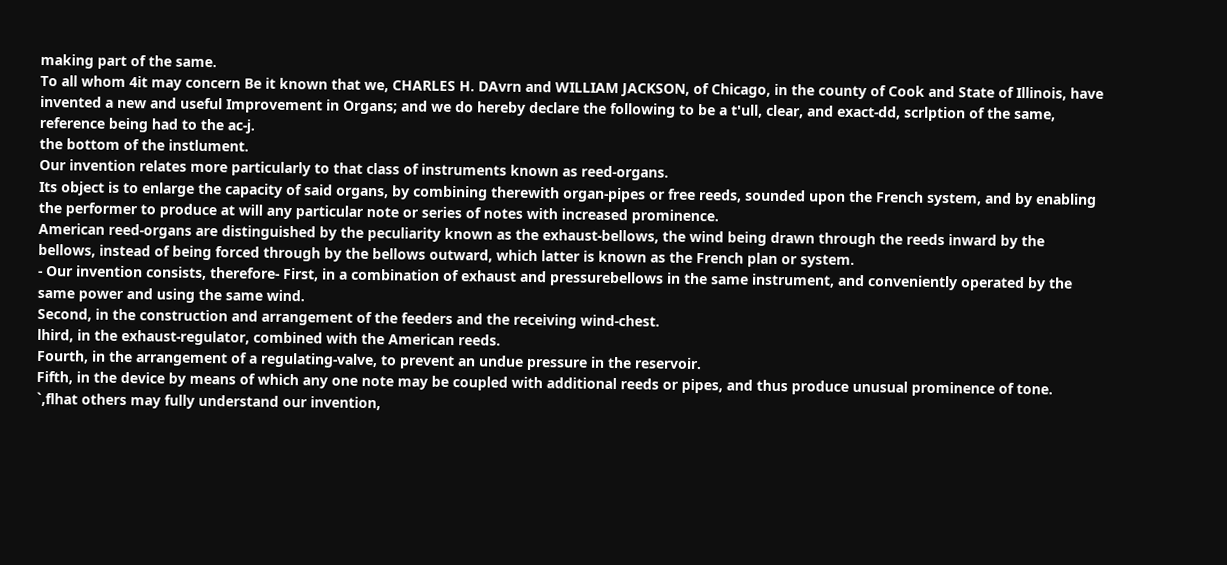making part of the same.
To all whom 4it may concern Be it known that we, CHARLES H. DAvrn and WILLIAM JACKSON, of Chicago, in the county of Cook and State of Illinois, have invented a new and useful Improvement in Organs; and we do hereby declare the following to be a t'ull, clear, and exact-dd, scrlption of the same, reference being had to the ac-j.
the bottom of the instlument.
Our invention relates more particularly to that class of instruments known as reed-organs.
Its object is to enlarge the capacity of said organs, by combining therewith organ-pipes or free reeds, sounded upon the French system, and by enabling the performer to produce at will any particular note or series of notes with increased prominence.
American reed-organs are distinguished by the peculiarity known as the exhaust-bellows, the wind being drawn through the reeds inward by the bellows, instead of being forced through by the bellows outward, which latter is known as the French plan or system.
- Our invention consists, therefore- First, in a combination of exhaust and pressurebellows in the same instrument, and conveniently operated by the same power and using the same wind.
Second, in the construction and arrangement of the feeders and the receiving wind-chest.
lhird, in the exhaust-regulator, combined with the American reeds.
Fourth, in the arrangement of a regulating-valve, to prevent an undue pressure in the reservoir.
Fifth, in the device by means of which any one note may be coupled with additional reeds or pipes, and thus produce unusual prominence of tone.
`,flhat others may fully understand our invention,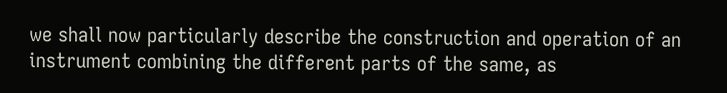we shall now particularly describe the construction and operation of an instrument combining the different parts of the same, as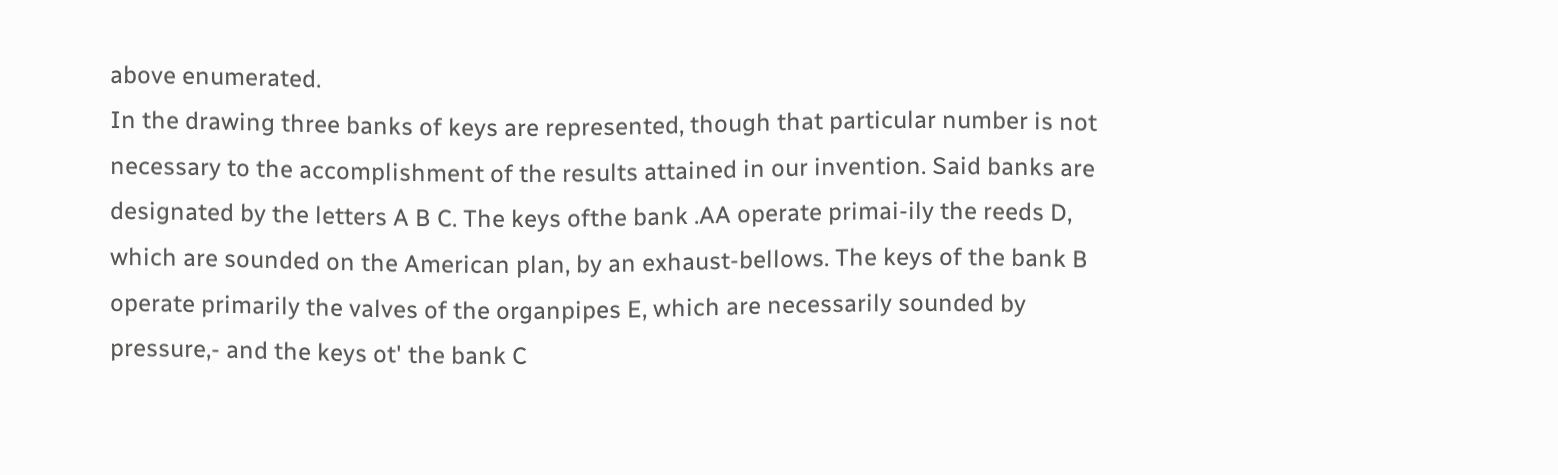above enumerated.
In the drawing three banks of keys are represented, though that particular number is not necessary to the accomplishment of the results attained in our invention. Said banks are designated by the letters A B C. The keys ofthe bank .AA operate primai-ily the reeds D, which are sounded on the American plan, by an exhaust-bellows. The keys of the bank B operate primarily the valves of the organpipes E, which are necessarily sounded by pressure,- and the keys ot' the bank C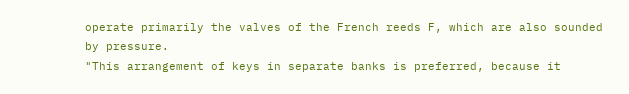operate primarily the valves of the French reeds F, which are also sounded by pressure.
"This arrangement of keys in separate banks is preferred, because it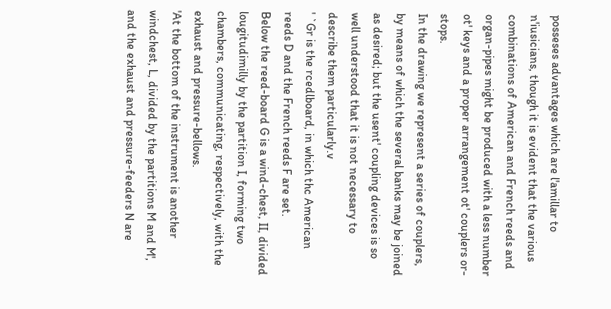posseses advantages which are l'amillar to n'iusicians, though it is evident that the various combinations of American and French reeds and organ-pipes might be produced with a less number ot' keys and a proper arrangement ot' couplers or-stops.
In the drawing we represent a series of couplers, by means of which the several banks may be joined as desired; but the usent' coupling devices is so well understood that it is not necessary to describe them particularly.v
' `Gr is the rcedlboard, in which thc American reeds D and the French reeds F are set.
Below the reed-board G is a wind-chest, II, divided lougitudimilly by the partition I, forming two chambers, communicating, respectively, with the exhaust and pressure-bellows.
'At the bottom of the instrument is another windchest, L, divided by the partitions M and M', and the exhaust and pressure-feeders N are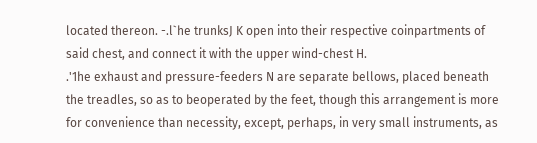located thereon. -.l`he trunksJ K open into their respective coinpartments of said chest, and connect it with the upper wind-chest H.
.'1he exhaust and pressure-feeders N are separate bellows, placed beneath the treadles, so as to beoperated by the feet, though this arrangement is more for convenience than necessity, except, perhaps, in very small instruments, as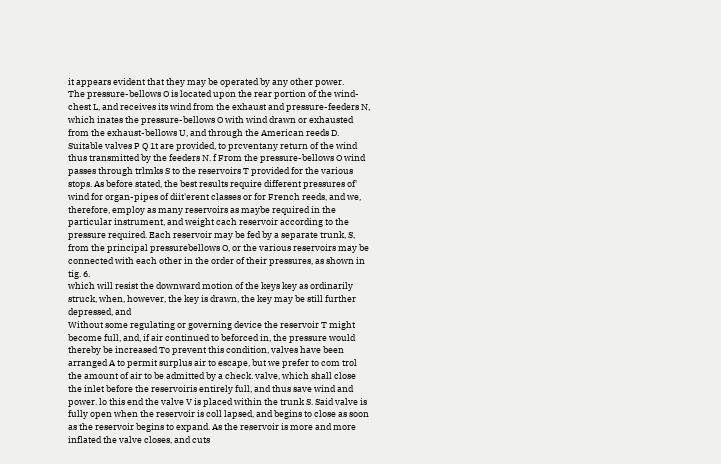it appears evident that they may be operated by any other power.
The pressure-bellows O is located upon the rear portion of the wind-chest L, and receives its wind from the exhaust and pressure-feeders N, which inates the pressure-bellows O with wind drawn or exhausted from the exhaust-bellows U, and through the American reeds D.
Suitable valves P Q 1t are provided, to prcventany return of the wind thus transmitted by the feeders N. f From the pressure-bellows O wind passes through trlmks S to the reservoirs T provided for the various stops. As before stated, the best results require different pressures of' wind for organ-pipes of diit'erent classes or for French reeds, and we, therefore, employ as many reservoirs as maybe required in the particular instrument, and weight cach reservoir according to the pressure required. Each reservoir may be fed by a separate trunk, S, from the principal pressurebellows O, or the various reservoirs may be connected with each other in the order of their pressures, as shown in tig. 6.
which will resist the downward motion of the keys key as ordinarily struck, when, however, the key is drawn, the key may be still further depressed, and
Without some regulating or governing device the reservoir T might become full, and, if air continued to beforced in, the pressure would thereby be increased To prevent this condition, valves have been arranged A to permit surplus air to escape, but we prefer to com trol the amount of air to be admitted by a check. valve, which shall close the inlet before the reservoiris entirely full, and thus save wind and power. lo this end the valve V is placed within the trunk S. Said valve is fully open when the reservoir is coll lapsed, and begins to close as soon as the reservoir begins to expand. As the reservoir is more and more inflated the valve closes, and cuts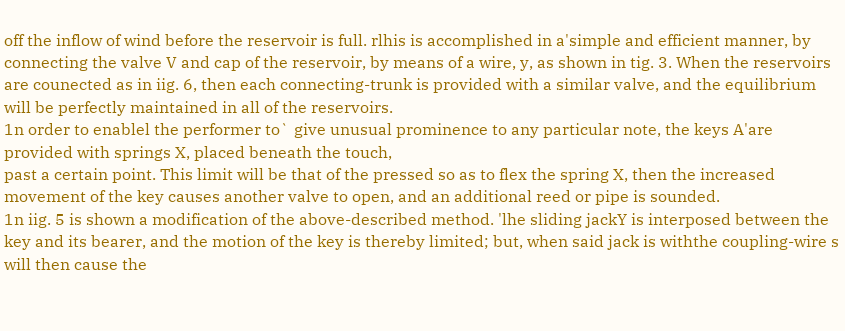off the inflow of wind before the reservoir is full. rlhis is accomplished in a'simple and efficient manner, by connecting the valve V and cap of the reservoir, by means of a wire, y, as shown in tig. 3. When the reservoirs are counected as in iig. 6, then each connecting-trunk is provided with a similar valve, and the equilibrium will be perfectly maintained in all of the reservoirs.
1n order to enablel the performer to` give unusual prominence to any particular note, the keys A'are provided with springs X, placed beneath the touch,
past a certain point. This limit will be that of the pressed so as to flex the spring X, then the increased movement of the key causes another valve to open, and an additional reed or pipe is sounded.
1n iig. 5 is shown a modification of the above-described method. 'lhe sliding jackY is interposed between the key and its bearer, and the motion of the key is thereby limited; but, when said jack is withthe coupling-wire s will then cause the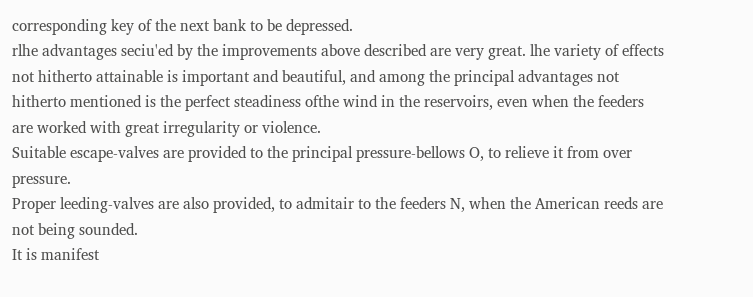corresponding key of the next bank to be depressed.
rlhe advantages seciu'ed by the improvements above described are very great. lhe variety of effects not hitherto attainable is important and beautiful, and among the principal advantages not hitherto mentioned is the perfect steadiness ofthe wind in the reservoirs, even when the feeders are worked with great irregularity or violence.
Suitable escape-valves are provided to the principal pressure-bellows O, to relieve it from over pressure.
Proper leeding-valves are also provided, to admitair to the feeders N, when the American reeds are not being sounded.
It is manifest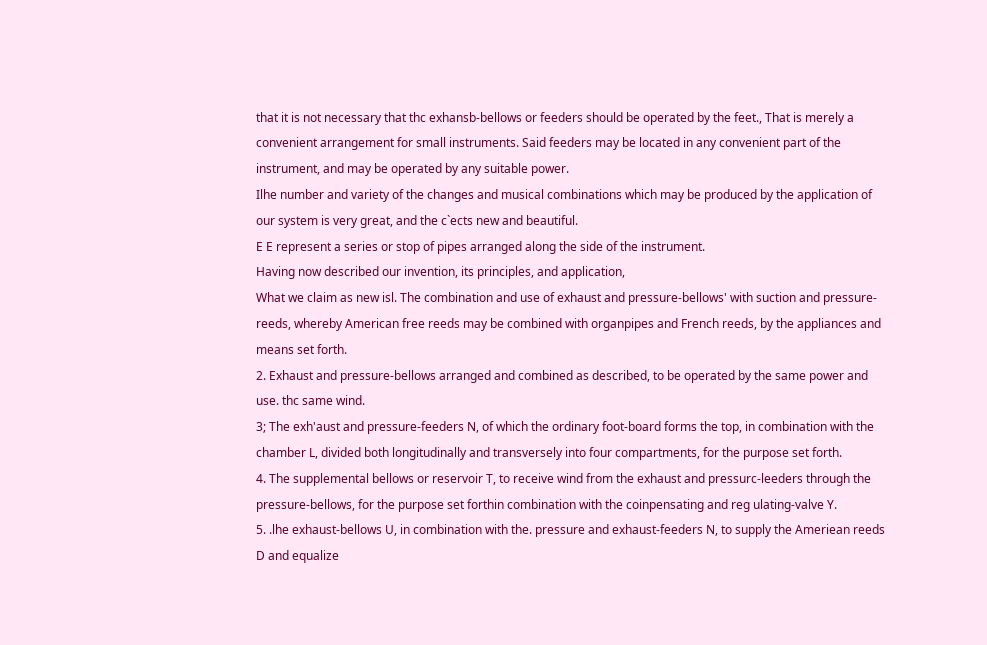that it is not necessary that thc exhansb-bellows or feeders should be operated by the feet., That is merely a convenient arrangement for small instruments. Said feeders may be located in any convenient part of the instrument, and may be operated by any suitable power.
Ilhe number and variety of the changes and musical combinations which may be produced by the application of our system is very great, and the c`ects new and beautiful.
E E represent a series or stop of pipes arranged along the side of the instrument.
Having now described our invention, its principles, and application,
What we claim as new isl. The combination and use of exhaust and pressure-bellows' with suction and pressure-reeds, whereby American free reeds may be combined with organpipes and French reeds, by the appliances and means set forth.
2. Exhaust and pressure-bellows arranged and combined as described, to be operated by the same power and use. thc same wind.
3; The exh'aust and pressure-feeders N, of which the ordinary foot-board forms the top, in combination with the chamber L, divided both longitudinally and transversely into four compartments, for the purpose set forth.
4. The supplemental bellows or reservoir T, to receive wind from the exhaust and pressurc-leeders through the pressure-bellows, for the purpose set forthin combination with the coinpensating and reg ulating-valve Y.
5. .lhe exhaust-bellows U, in combination with the. pressure and exhaust-feeders N, to supply the Ameriean reeds D and equalize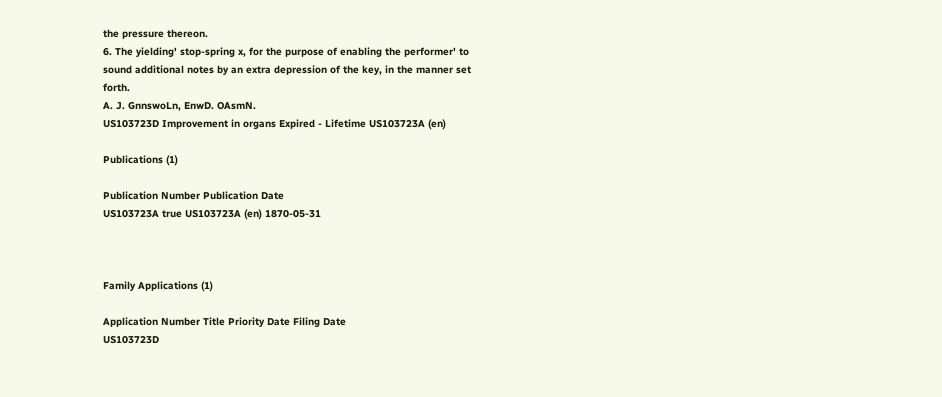the pressure thereon.
6. The yielding' stop-spring x, for the purpose of enabling the performer' to sound additional notes by an extra depression of the key, in the manner set forth.
A. J. GnnswoLn, EnwD. OAsmN.
US103723D Improvement in organs Expired - Lifetime US103723A (en)

Publications (1)

Publication Number Publication Date
US103723A true US103723A (en) 1870-05-31



Family Applications (1)

Application Number Title Priority Date Filing Date
US103723D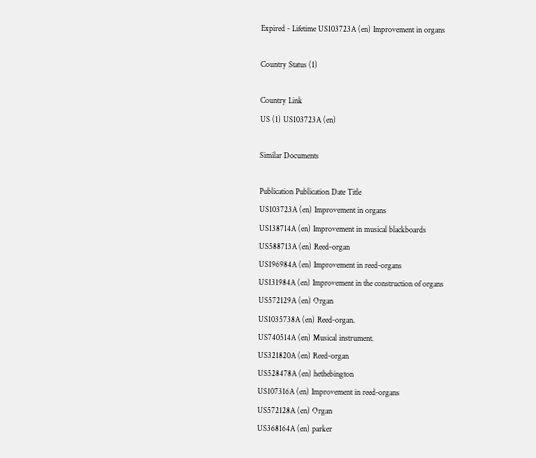Expired - Lifetime US103723A (en) Improvement in organs

Country Status (1)

Country Link
US (1) US103723A (en)

Similar Documents

Publication Publication Date Title
US103723A (en) Improvement in organs
US138714A (en) Improvement in musical blackboards
US588713A (en) Reed-organ
US196984A (en) Improvement in reed-organs
US131984A (en) Improvement in the construction of organs
US572129A (en) Organ
US1035738A (en) Reed-organ.
US740514A (en) Musical instrument.
US321820A (en) Reed-organ
US528478A (en) hethebington
US107316A (en) Improvement in reed-organs
US572128A (en) Organ
US368164A (en) parker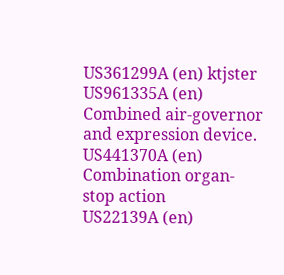US361299A (en) ktjster
US961335A (en) Combined air-governor and expression device.
US441370A (en) Combination organ-stop action
US22139A (en)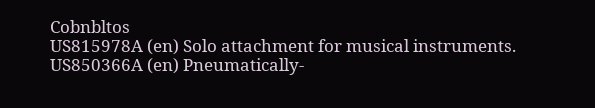Cobnbltos
US815978A (en) Solo attachment for musical instruments.
US850366A (en) Pneumatically-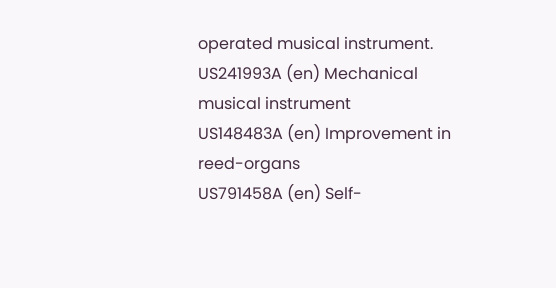operated musical instrument.
US241993A (en) Mechanical musical instrument
US148483A (en) Improvement in reed-organs
US791458A (en) Self-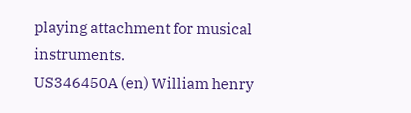playing attachment for musical instruments.
US346450A (en) William henry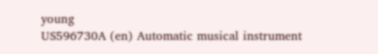young
US596730A (en) Automatic musical instrument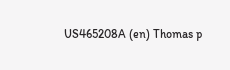US465208A (en) Thomas p